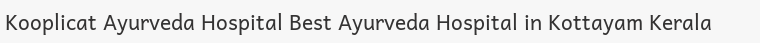Kooplicat Ayurveda Hospital Best Ayurveda Hospital in Kottayam Kerala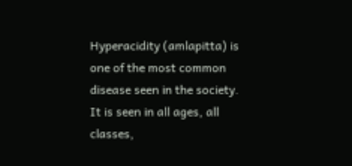Hyperacidity (amlapitta) is one of the most common disease seen in the society. It is seen in all ages, all classes,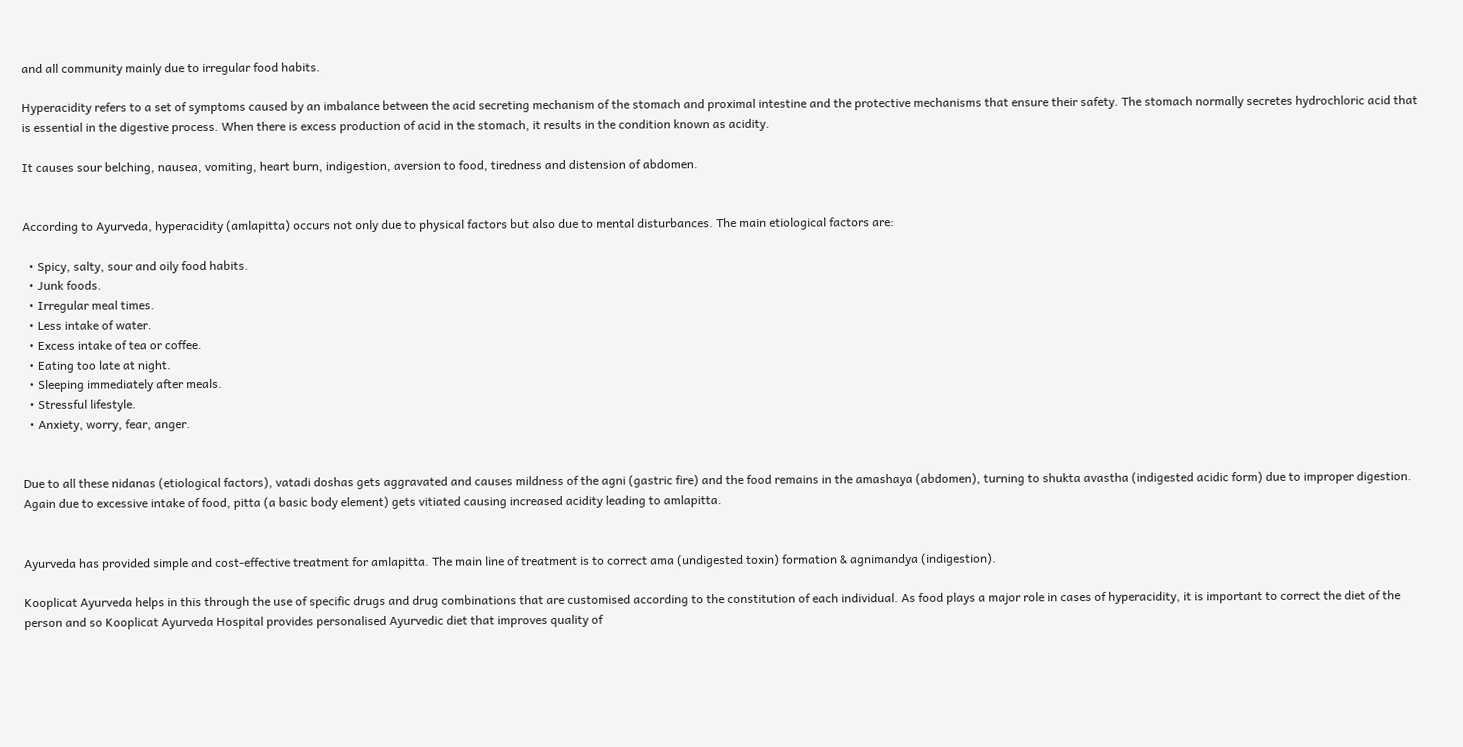and all community mainly due to irregular food habits.

Hyperacidity refers to a set of symptoms caused by an imbalance between the acid secreting mechanism of the stomach and proximal intestine and the protective mechanisms that ensure their safety. The stomach normally secretes hydrochloric acid that is essential in the digestive process. When there is excess production of acid in the stomach, it results in the condition known as acidity.

It causes sour belching, nausea, vomiting, heart burn, indigestion, aversion to food, tiredness and distension of abdomen.


According to Ayurveda, hyperacidity (amlapitta) occurs not only due to physical factors but also due to mental disturbances. The main etiological factors are:

  • Spicy, salty, sour and oily food habits.
  • Junk foods.
  • Irregular meal times.
  • Less intake of water.
  • Excess intake of tea or coffee.
  • Eating too late at night.
  • Sleeping immediately after meals.
  • Stressful lifestyle.
  • Anxiety, worry, fear, anger.


Due to all these nidanas (etiological factors), vatadi doshas gets aggravated and causes mildness of the agni (gastric fire) and the food remains in the amashaya (abdomen), turning to shukta avastha (indigested acidic form) due to improper digestion. Again due to excessive intake of food, pitta (a basic body element) gets vitiated causing increased acidity leading to amlapitta.


Ayurveda has provided simple and cost-effective treatment for amlapitta. The main line of treatment is to correct ama (undigested toxin) formation & agnimandya (indigestion).

Kooplicat Ayurveda helps in this through the use of specific drugs and drug combinations that are customised according to the constitution of each individual. As food plays a major role in cases of hyperacidity, it is important to correct the diet of the person and so Kooplicat Ayurveda Hospital provides personalised Ayurvedic diet that improves quality of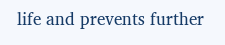life and prevents further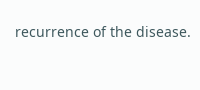recurrence of the disease.